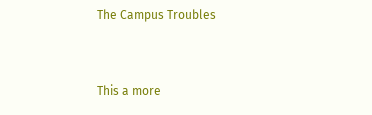The Campus Troubles


This a more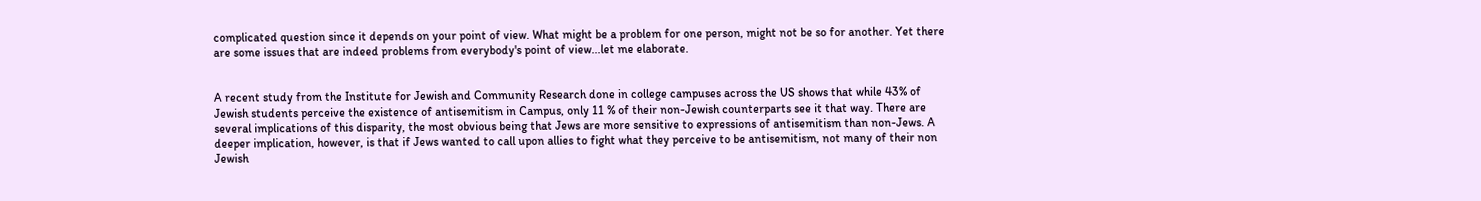complicated question since it depends on your point of view. What might be a problem for one person, might not be so for another. Yet there are some issues that are indeed problems from everybody's point of view...let me elaborate.


A recent study from the Institute for Jewish and Community Research done in college campuses across the US shows that while 43% of Jewish students perceive the existence of antisemitism in Campus, only 11 % of their non-Jewish counterparts see it that way. There are several implications of this disparity, the most obvious being that Jews are more sensitive to expressions of antisemitism than non-Jews. A deeper implication, however, is that if Jews wanted to call upon allies to fight what they perceive to be antisemitism, not many of their non Jewish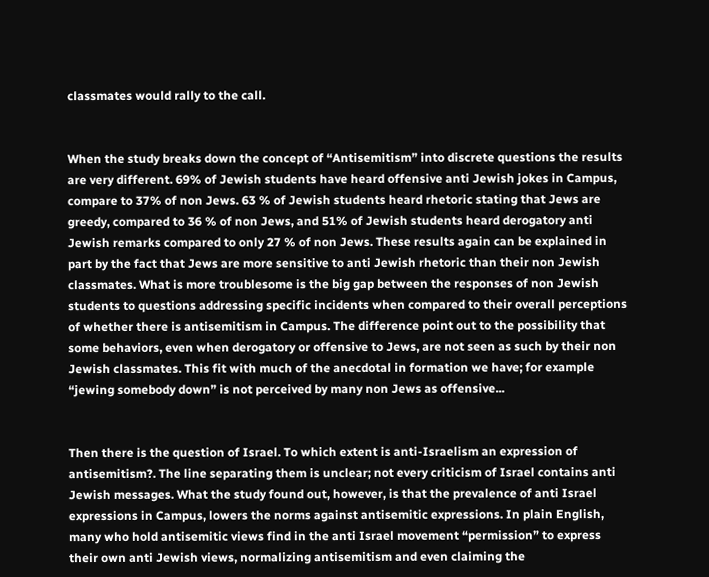classmates would rally to the call.


When the study breaks down the concept of “Antisemitism” into discrete questions the results are very different. 69% of Jewish students have heard offensive anti Jewish jokes in Campus, compare to 37% of non Jews. 63 % of Jewish students heard rhetoric stating that Jews are greedy, compared to 36 % of non Jews, and 51% of Jewish students heard derogatory anti Jewish remarks compared to only 27 % of non Jews. These results again can be explained in part by the fact that Jews are more sensitive to anti Jewish rhetoric than their non Jewish classmates. What is more troublesome is the big gap between the responses of non Jewish students to questions addressing specific incidents when compared to their overall perceptions of whether there is antisemitism in Campus. The difference point out to the possibility that some behaviors, even when derogatory or offensive to Jews, are not seen as such by their non Jewish classmates. This fit with much of the anecdotal in formation we have; for example “jewing somebody down” is not perceived by many non Jews as offensive...


Then there is the question of Israel. To which extent is anti-Israelism an expression of antisemitism?. The line separating them is unclear; not every criticism of Israel contains anti Jewish messages. What the study found out, however, is that the prevalence of anti Israel expressions in Campus, lowers the norms against antisemitic expressions. In plain English, many who hold antisemitic views find in the anti Israel movement “permission” to express their own anti Jewish views, normalizing antisemitism and even claiming the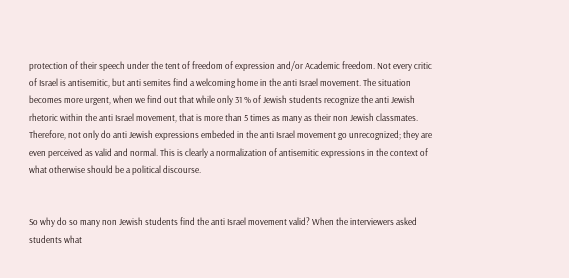protection of their speech under the tent of freedom of expression and/or Academic freedom. Not every critic of Israel is antisemitic, but anti semites find a welcoming home in the anti Israel movement. The situation becomes more urgent, when we find out that while only 31 % of Jewish students recognize the anti Jewish rhetoric within the anti Israel movement, that is more than 5 times as many as their non Jewish classmates. Therefore, not only do anti Jewish expressions embeded in the anti Israel movement go unrecognized; they are even perceived as valid and normal. This is clearly a normalization of antisemitic expressions in the context of what otherwise should be a political discourse.


So why do so many non Jewish students find the anti Israel movement valid? When the interviewers asked students what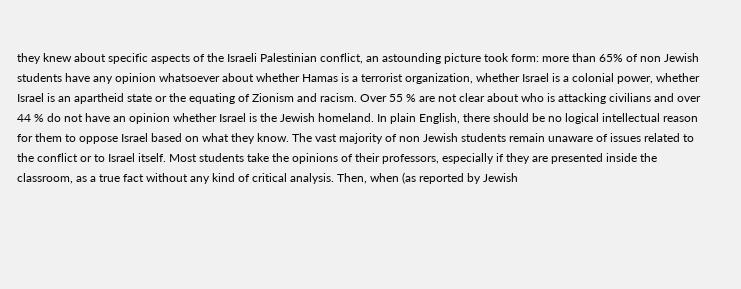they knew about specific aspects of the Israeli Palestinian conflict, an astounding picture took form: more than 65% of non Jewish students have any opinion whatsoever about whether Hamas is a terrorist organization, whether Israel is a colonial power, whether Israel is an apartheid state or the equating of Zionism and racism. Over 55 % are not clear about who is attacking civilians and over 44 % do not have an opinion whether Israel is the Jewish homeland. In plain English, there should be no logical intellectual reason for them to oppose Israel based on what they know. The vast majority of non Jewish students remain unaware of issues related to the conflict or to Israel itself. Most students take the opinions of their professors, especially if they are presented inside the classroom, as a true fact without any kind of critical analysis. Then, when (as reported by Jewish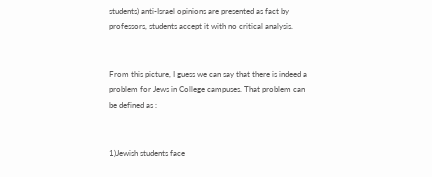students) anti-Israel opinions are presented as fact by professors, students accept it with no critical analysis.


From this picture, I guess we can say that there is indeed a problem for Jews in College campuses. That problem can be defined as :


1)Jewish students face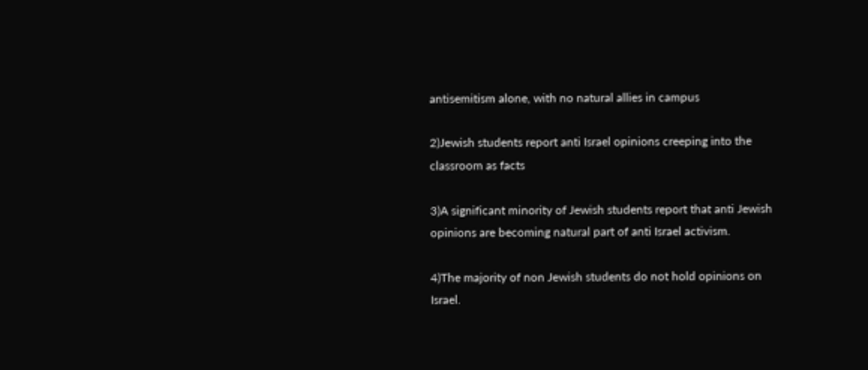antisemitism alone, with no natural allies in campus

2)Jewish students report anti Israel opinions creeping into the classroom as facts

3)A significant minority of Jewish students report that anti Jewish opinions are becoming natural part of anti Israel activism.

4)The majority of non Jewish students do not hold opinions on Israel.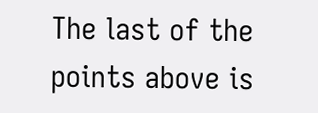The last of the points above is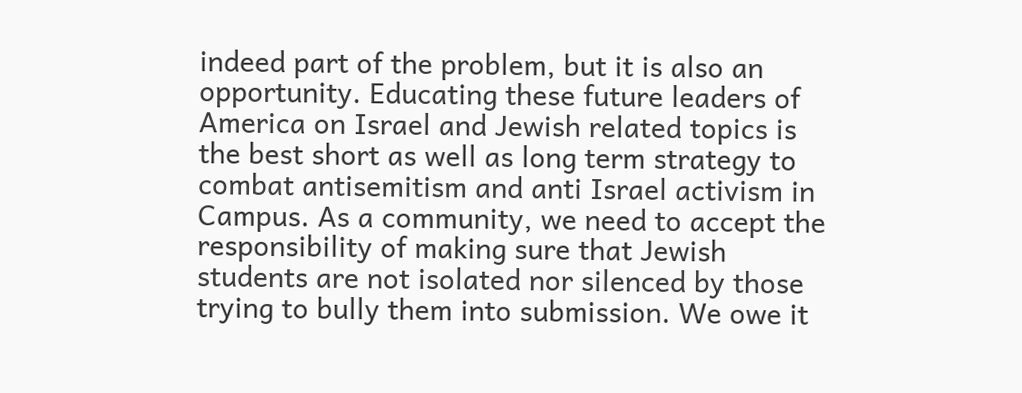indeed part of the problem, but it is also an opportunity. Educating these future leaders of America on Israel and Jewish related topics is the best short as well as long term strategy to combat antisemitism and anti Israel activism in Campus. As a community, we need to accept the responsibility of making sure that Jewish students are not isolated nor silenced by those trying to bully them into submission. We owe it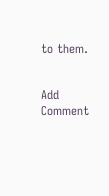to them.


Add Comment